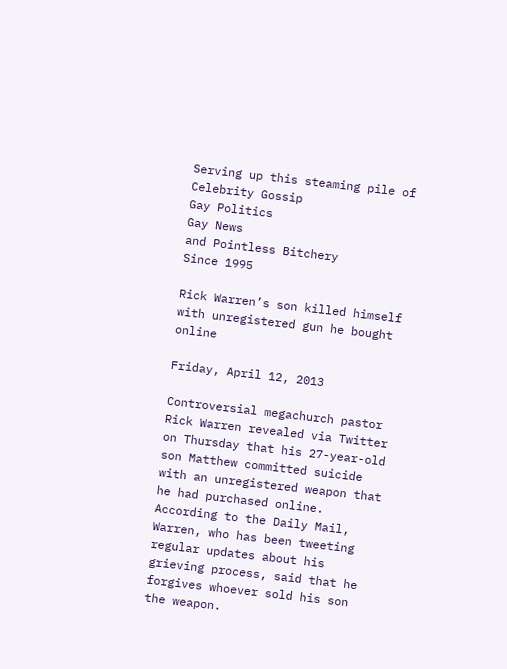Serving up this steaming pile of
Celebrity Gossip
Gay Politics
Gay News
and Pointless Bitchery
Since 1995

Rick Warren’s son killed himself with unregistered gun he bought online

Friday, April 12, 2013

Controversial megachurch pastor Rick Warren revealed via Twitter on Thursday that his 27-year-old son Matthew committed suicide with an unregistered weapon that he had purchased online. According to the Daily Mail, Warren, who has been tweeting regular updates about his grieving process, said that he forgives whoever sold his son the weapon.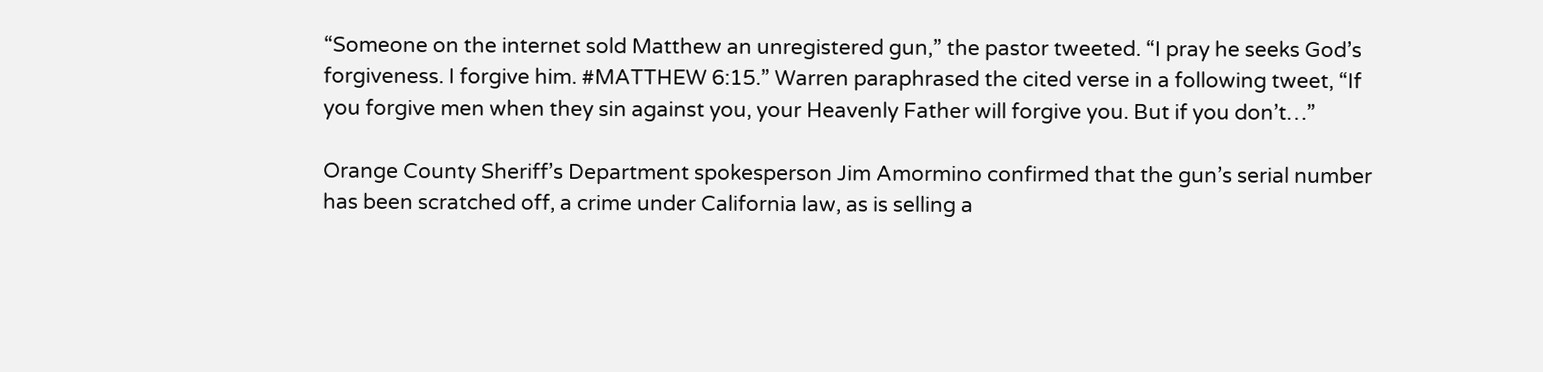“Someone on the internet sold Matthew an unregistered gun,” the pastor tweeted. “I pray he seeks God’s forgiveness. I forgive him. #MATTHEW 6:15.” Warren paraphrased the cited verse in a following tweet, “If you forgive men when they sin against you, your Heavenly Father will forgive you. But if you don’t…”

Orange County Sheriff’s Department spokesperson Jim Amormino confirmed that the gun’s serial number has been scratched off, a crime under California law, as is selling a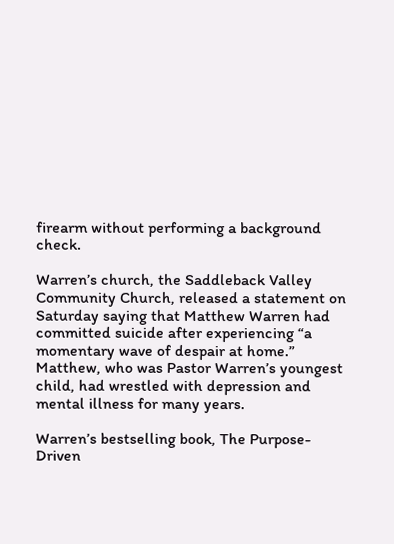firearm without performing a background check.

Warren’s church, the Saddleback Valley Community Church, released a statement on Saturday saying that Matthew Warren had committed suicide after experiencing “a momentary wave of despair at home.” Matthew, who was Pastor Warren’s youngest child, had wrestled with depression and mental illness for many years.

Warren’s bestselling book, The Purpose-Driven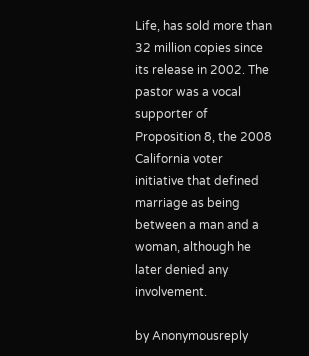Life, has sold more than 32 million copies since its release in 2002. The pastor was a vocal supporter of Proposition 8, the 2008 California voter initiative that defined marriage as being between a man and a woman, although he later denied any involvement.

by Anonymousreply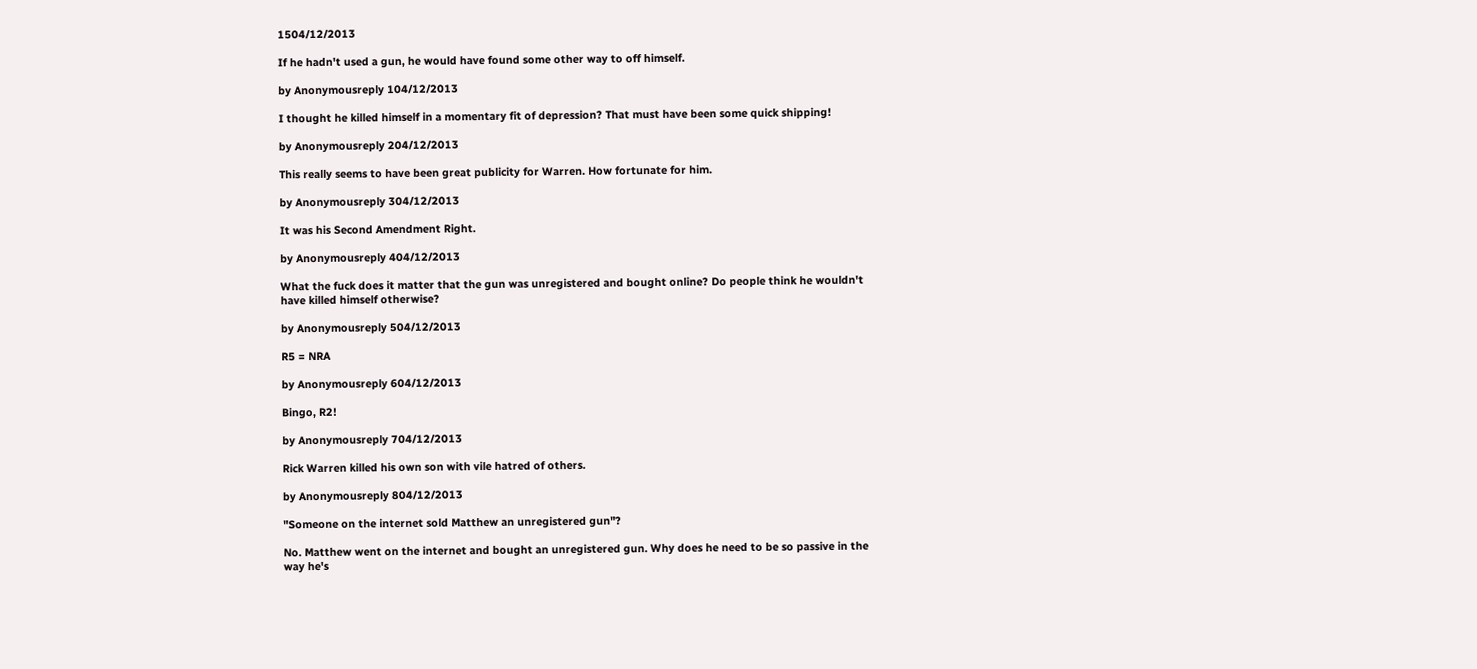1504/12/2013

If he hadn't used a gun, he would have found some other way to off himself.

by Anonymousreply 104/12/2013

I thought he killed himself in a momentary fit of depression? That must have been some quick shipping!

by Anonymousreply 204/12/2013

This really seems to have been great publicity for Warren. How fortunate for him.

by Anonymousreply 304/12/2013

It was his Second Amendment Right.

by Anonymousreply 404/12/2013

What the fuck does it matter that the gun was unregistered and bought online? Do people think he wouldn't have killed himself otherwise?

by Anonymousreply 504/12/2013

R5 = NRA

by Anonymousreply 604/12/2013

Bingo, R2!

by Anonymousreply 704/12/2013

Rick Warren killed his own son with vile hatred of others.

by Anonymousreply 804/12/2013

"Someone on the internet sold Matthew an unregistered gun"?

No. Matthew went on the internet and bought an unregistered gun. Why does he need to be so passive in the way he's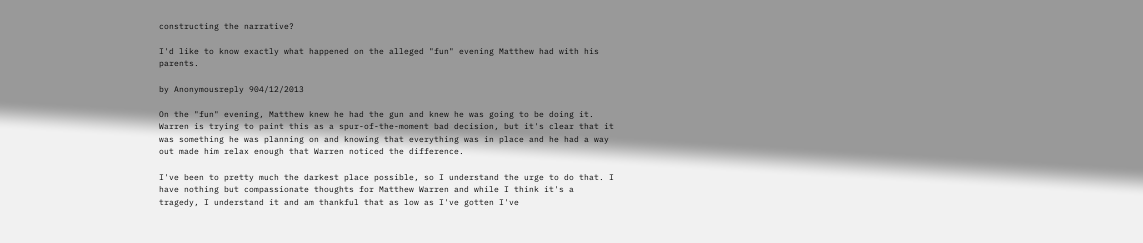constructing the narrative?

I'd like to know exactly what happened on the alleged "fun" evening Matthew had with his parents.

by Anonymousreply 904/12/2013

On the "fun" evening, Matthew knew he had the gun and knew he was going to be doing it. Warren is trying to paint this as a spur-of-the-moment bad decision, but it's clear that it was something he was planning on and knowing that everything was in place and he had a way out made him relax enough that Warren noticed the difference.

I've been to pretty much the darkest place possible, so I understand the urge to do that. I have nothing but compassionate thoughts for Matthew Warren and while I think it's a tragedy, I understand it and am thankful that as low as I've gotten I've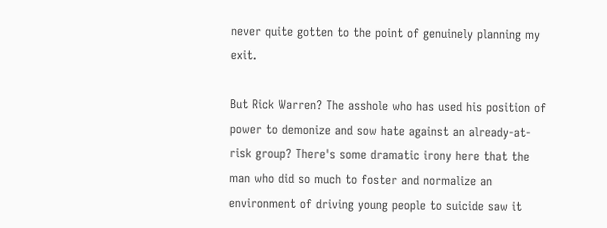never quite gotten to the point of genuinely planning my exit.

But Rick Warren? The asshole who has used his position of power to demonize and sow hate against an already-at-risk group? There's some dramatic irony here that the man who did so much to foster and normalize an environment of driving young people to suicide saw it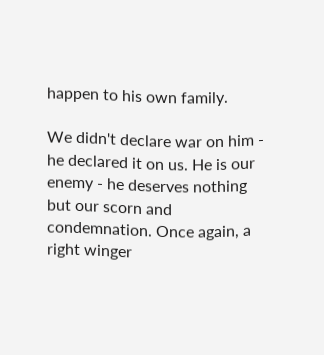happen to his own family.

We didn't declare war on him - he declared it on us. He is our enemy - he deserves nothing but our scorn and condemnation. Once again, a right winger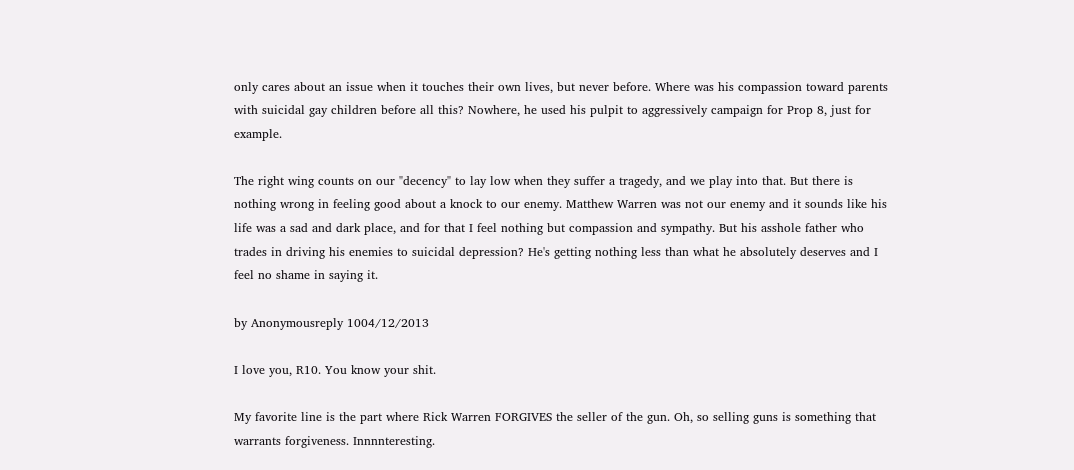only cares about an issue when it touches their own lives, but never before. Where was his compassion toward parents with suicidal gay children before all this? Nowhere, he used his pulpit to aggressively campaign for Prop 8, just for example.

The right wing counts on our "decency" to lay low when they suffer a tragedy, and we play into that. But there is nothing wrong in feeling good about a knock to our enemy. Matthew Warren was not our enemy and it sounds like his life was a sad and dark place, and for that I feel nothing but compassion and sympathy. But his asshole father who trades in driving his enemies to suicidal depression? He's getting nothing less than what he absolutely deserves and I feel no shame in saying it.

by Anonymousreply 1004/12/2013

I love you, R10. You know your shit.

My favorite line is the part where Rick Warren FORGIVES the seller of the gun. Oh, so selling guns is something that warrants forgiveness. Innnnteresting.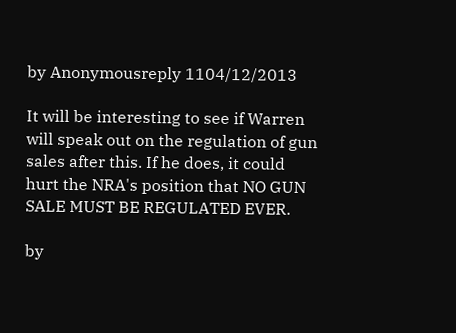by Anonymousreply 1104/12/2013

It will be interesting to see if Warren will speak out on the regulation of gun sales after this. If he does, it could hurt the NRA's position that NO GUN SALE MUST BE REGULATED EVER.

by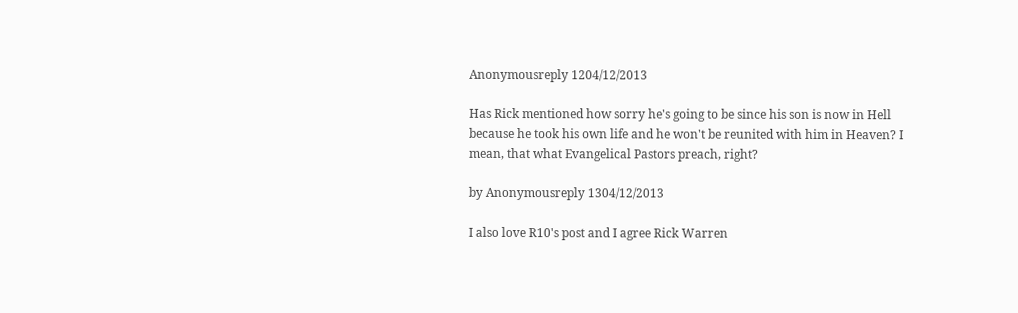Anonymousreply 1204/12/2013

Has Rick mentioned how sorry he's going to be since his son is now in Hell because he took his own life and he won't be reunited with him in Heaven? I mean, that what Evangelical Pastors preach, right?

by Anonymousreply 1304/12/2013

I also love R10's post and I agree Rick Warren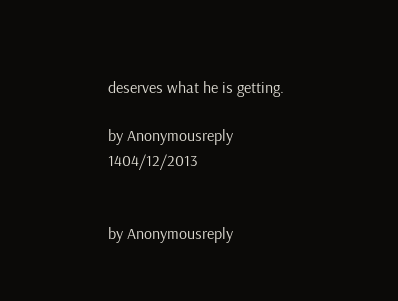deserves what he is getting.

by Anonymousreply 1404/12/2013


by Anonymousreply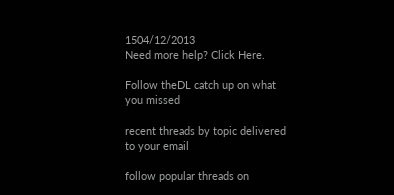1504/12/2013
Need more help? Click Here.

Follow theDL catch up on what you missed

recent threads by topic delivered to your email

follow popular threads on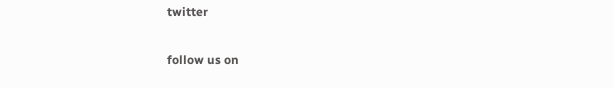twitter

follow us on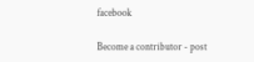facebook

Become a contributor - post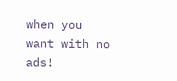when you want with no ads!